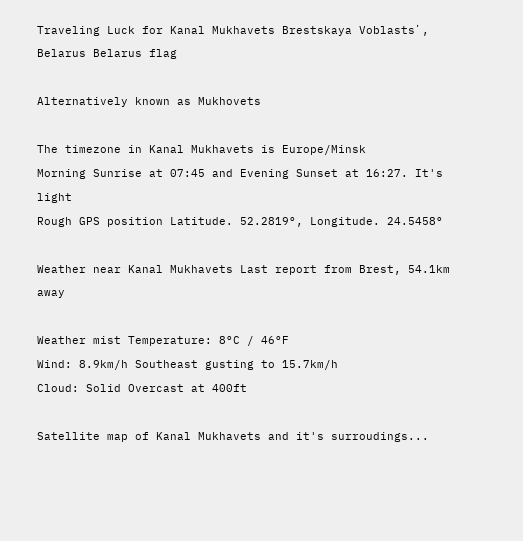Traveling Luck for Kanal Mukhavets Brestskaya Voblastsʼ, Belarus Belarus flag

Alternatively known as Mukhovets

The timezone in Kanal Mukhavets is Europe/Minsk
Morning Sunrise at 07:45 and Evening Sunset at 16:27. It's light
Rough GPS position Latitude. 52.2819°, Longitude. 24.5458°

Weather near Kanal Mukhavets Last report from Brest, 54.1km away

Weather mist Temperature: 8°C / 46°F
Wind: 8.9km/h Southeast gusting to 15.7km/h
Cloud: Solid Overcast at 400ft

Satellite map of Kanal Mukhavets and it's surroudings...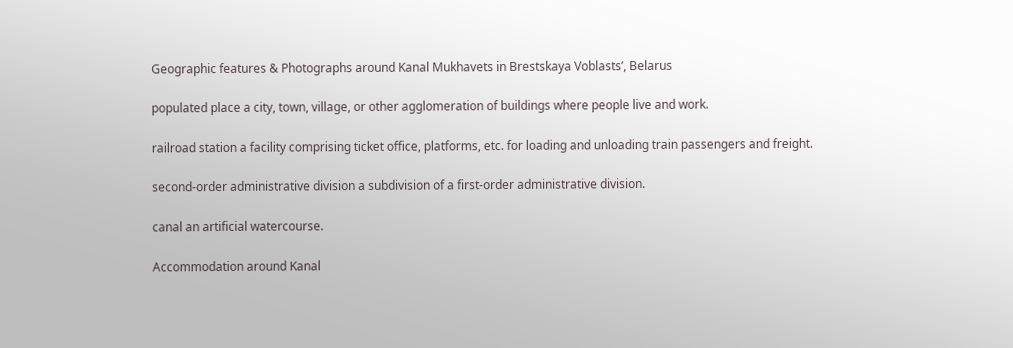Geographic features & Photographs around Kanal Mukhavets in Brestskaya Voblastsʼ, Belarus

populated place a city, town, village, or other agglomeration of buildings where people live and work.

railroad station a facility comprising ticket office, platforms, etc. for loading and unloading train passengers and freight.

second-order administrative division a subdivision of a first-order administrative division.

canal an artificial watercourse.

Accommodation around Kanal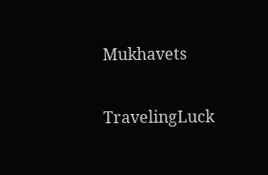Mukhavets

TravelingLuck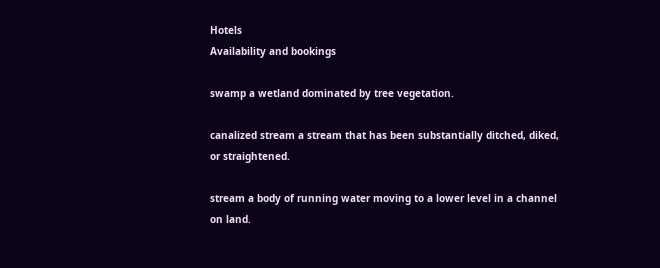Hotels
Availability and bookings

swamp a wetland dominated by tree vegetation.

canalized stream a stream that has been substantially ditched, diked, or straightened.

stream a body of running water moving to a lower level in a channel on land.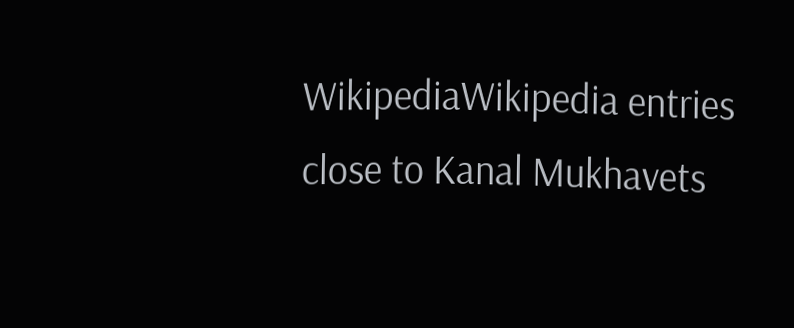WikipediaWikipedia entries close to Kanal Mukhavets